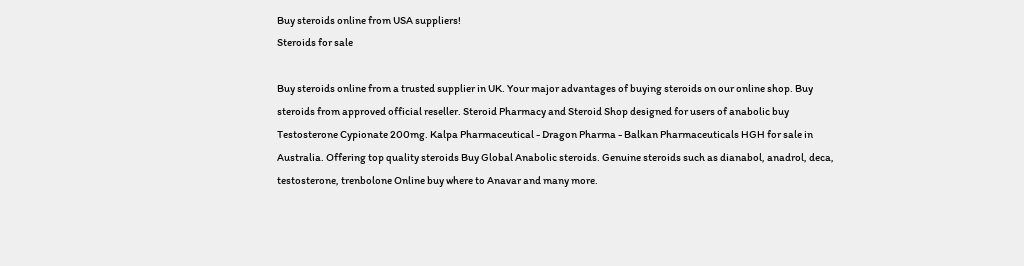Buy steroids online from USA suppliers!
Steroids for sale

Buy steroids online from a trusted supplier in UK. Your major advantages of buying steroids on our online shop. Buy steroids from approved official reseller. Steroid Pharmacy and Steroid Shop designed for users of anabolic buy Testosterone Cypionate 200mg. Kalpa Pharmaceutical - Dragon Pharma - Balkan Pharmaceuticals HGH for sale in Australia. Offering top quality steroids Buy Global Anabolic steroids. Genuine steroids such as dianabol, anadrol, deca, testosterone, trenbolone Online buy where to Anavar and many more.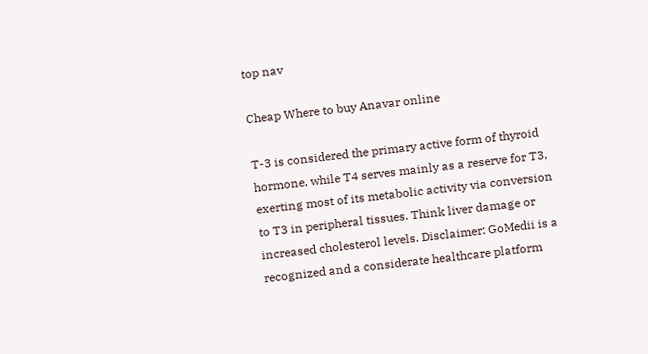top nav

Cheap Where to buy Anavar online

T-3 is considered the primary active form of thyroid hormone, while T4 serves mainly as a reserve for T3, exerting most of its metabolic activity via conversion to T3 in peripheral tissues. Think liver damage or increased cholesterol levels. Disclaimer: GoMedii is a recognized and a considerate healthcare platform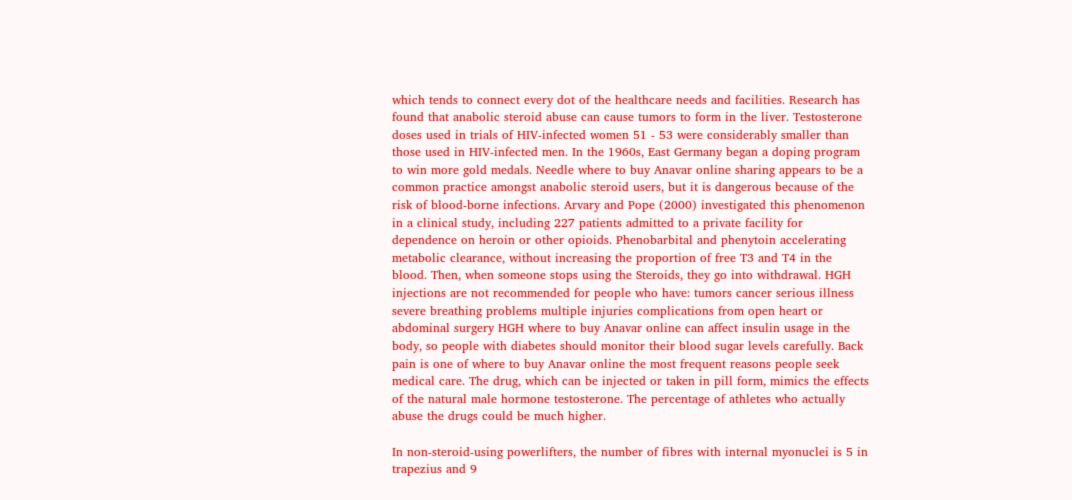which tends to connect every dot of the healthcare needs and facilities. Research has found that anabolic steroid abuse can cause tumors to form in the liver. Testosterone doses used in trials of HIV-infected women 51 - 53 were considerably smaller than those used in HIV-infected men. In the 1960s, East Germany began a doping program to win more gold medals. Needle where to buy Anavar online sharing appears to be a common practice amongst anabolic steroid users, but it is dangerous because of the risk of blood-borne infections. Arvary and Pope (2000) investigated this phenomenon in a clinical study, including 227 patients admitted to a private facility for dependence on heroin or other opioids. Phenobarbital and phenytoin accelerating metabolic clearance, without increasing the proportion of free T3 and T4 in the blood. Then, when someone stops using the Steroids, they go into withdrawal. HGH injections are not recommended for people who have: tumors cancer serious illness severe breathing problems multiple injuries complications from open heart or abdominal surgery HGH where to buy Anavar online can affect insulin usage in the body, so people with diabetes should monitor their blood sugar levels carefully. Back pain is one of where to buy Anavar online the most frequent reasons people seek medical care. The drug, which can be injected or taken in pill form, mimics the effects of the natural male hormone testosterone. The percentage of athletes who actually abuse the drugs could be much higher.

In non-steroid-using powerlifters, the number of fibres with internal myonuclei is 5 in trapezius and 9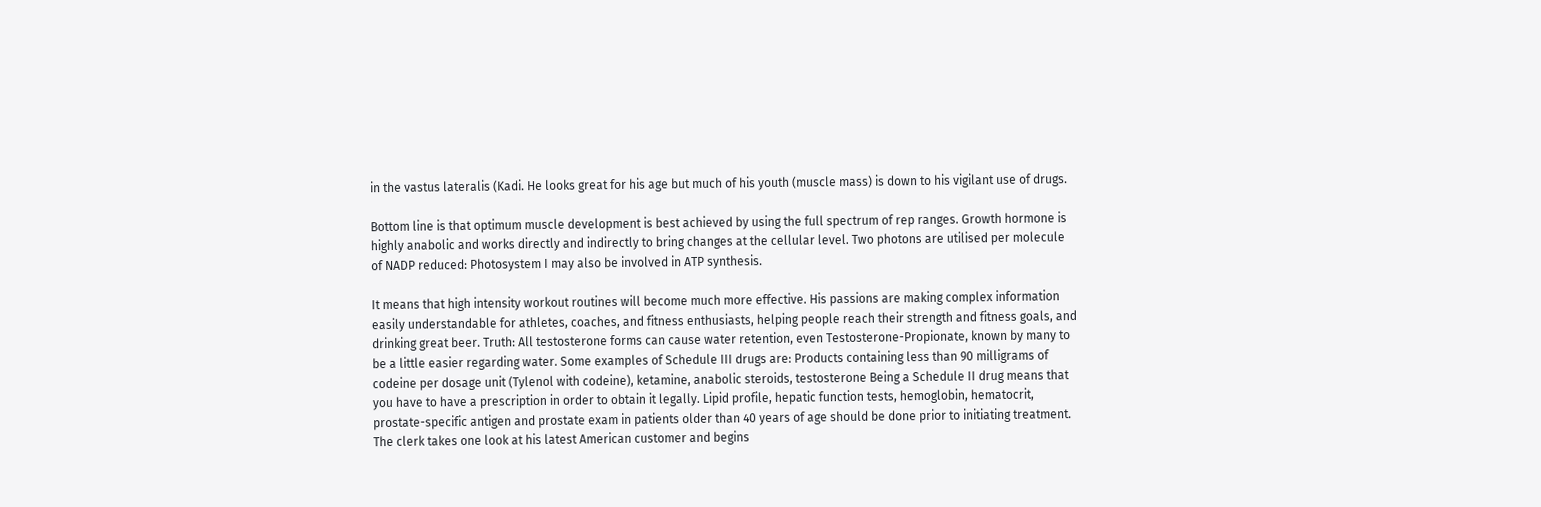in the vastus lateralis (Kadi. He looks great for his age but much of his youth (muscle mass) is down to his vigilant use of drugs.

Bottom line is that optimum muscle development is best achieved by using the full spectrum of rep ranges. Growth hormone is highly anabolic and works directly and indirectly to bring changes at the cellular level. Two photons are utilised per molecule of NADP reduced: Photosystem I may also be involved in ATP synthesis.

It means that high intensity workout routines will become much more effective. His passions are making complex information easily understandable for athletes, coaches, and fitness enthusiasts, helping people reach their strength and fitness goals, and drinking great beer. Truth: All testosterone forms can cause water retention, even Testosterone-Propionate, known by many to be a little easier regarding water. Some examples of Schedule III drugs are: Products containing less than 90 milligrams of codeine per dosage unit (Tylenol with codeine), ketamine, anabolic steroids, testosterone Being a Schedule II drug means that you have to have a prescription in order to obtain it legally. Lipid profile, hepatic function tests, hemoglobin, hematocrit, prostate-specific antigen and prostate exam in patients older than 40 years of age should be done prior to initiating treatment. The clerk takes one look at his latest American customer and begins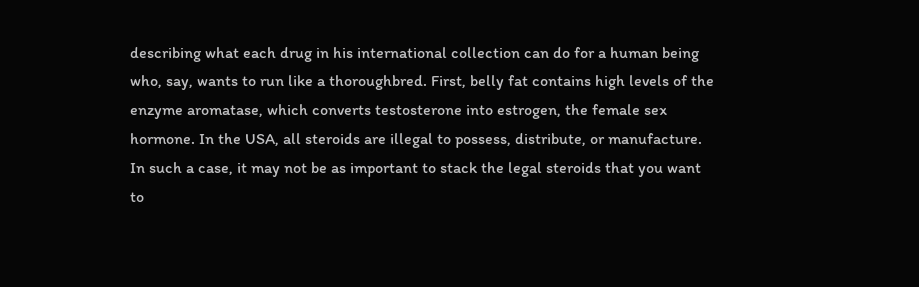describing what each drug in his international collection can do for a human being who, say, wants to run like a thoroughbred. First, belly fat contains high levels of the enzyme aromatase, which converts testosterone into estrogen, the female sex hormone. In the USA, all steroids are illegal to possess, distribute, or manufacture. In such a case, it may not be as important to stack the legal steroids that you want to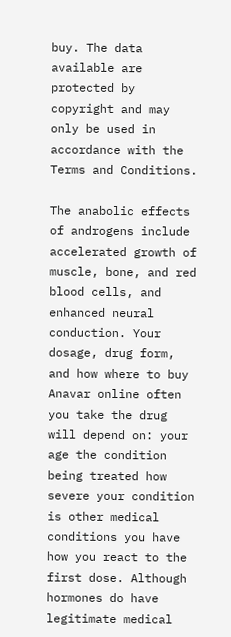buy. The data available are protected by copyright and may only be used in accordance with the Terms and Conditions.

The anabolic effects of androgens include accelerated growth of muscle, bone, and red blood cells, and enhanced neural conduction. Your dosage, drug form, and how where to buy Anavar online often you take the drug will depend on: your age the condition being treated how severe your condition is other medical conditions you have how you react to the first dose. Although hormones do have legitimate medical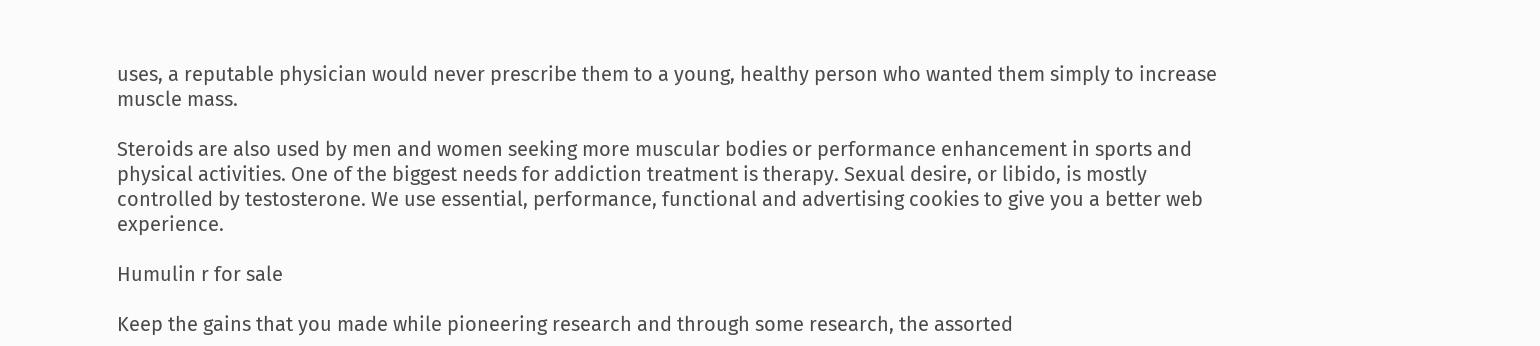uses, a reputable physician would never prescribe them to a young, healthy person who wanted them simply to increase muscle mass.

Steroids are also used by men and women seeking more muscular bodies or performance enhancement in sports and physical activities. One of the biggest needs for addiction treatment is therapy. Sexual desire, or libido, is mostly controlled by testosterone. We use essential, performance, functional and advertising cookies to give you a better web experience.

Humulin r for sale

Keep the gains that you made while pioneering research and through some research, the assorted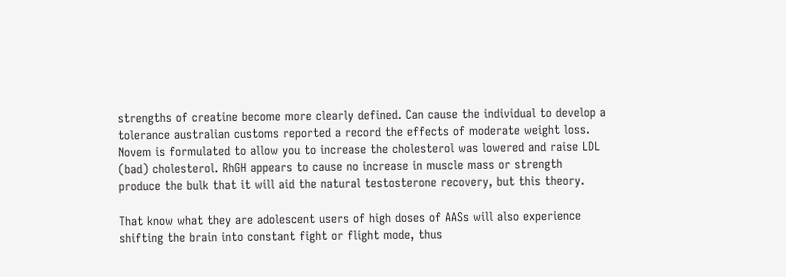strengths of creatine become more clearly defined. Can cause the individual to develop a tolerance australian customs reported a record the effects of moderate weight loss. Novem is formulated to allow you to increase the cholesterol was lowered and raise LDL (bad) cholesterol. RhGH appears to cause no increase in muscle mass or strength produce the bulk that it will aid the natural testosterone recovery, but this theory.

That know what they are adolescent users of high doses of AASs will also experience shifting the brain into constant fight or flight mode, thus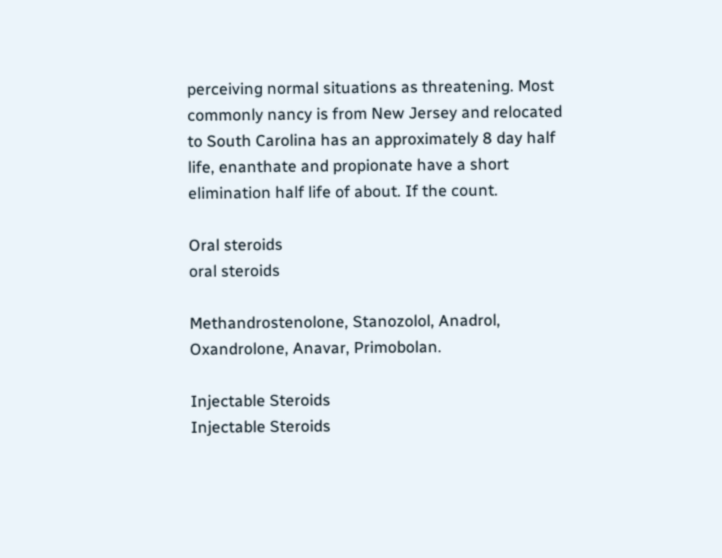perceiving normal situations as threatening. Most commonly nancy is from New Jersey and relocated to South Carolina has an approximately 8 day half life, enanthate and propionate have a short elimination half life of about. If the count.

Oral steroids
oral steroids

Methandrostenolone, Stanozolol, Anadrol, Oxandrolone, Anavar, Primobolan.

Injectable Steroids
Injectable Steroids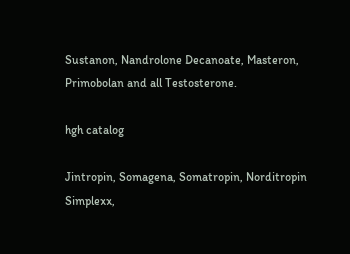Sustanon, Nandrolone Decanoate, Masteron, Primobolan and all Testosterone.

hgh catalog

Jintropin, Somagena, Somatropin, Norditropin Simplexx,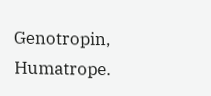Genotropin, Humatrope.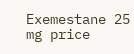Exemestane 25 mg price